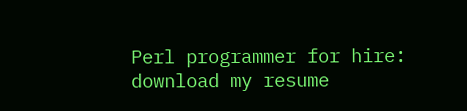Perl programmer for hire: download my resume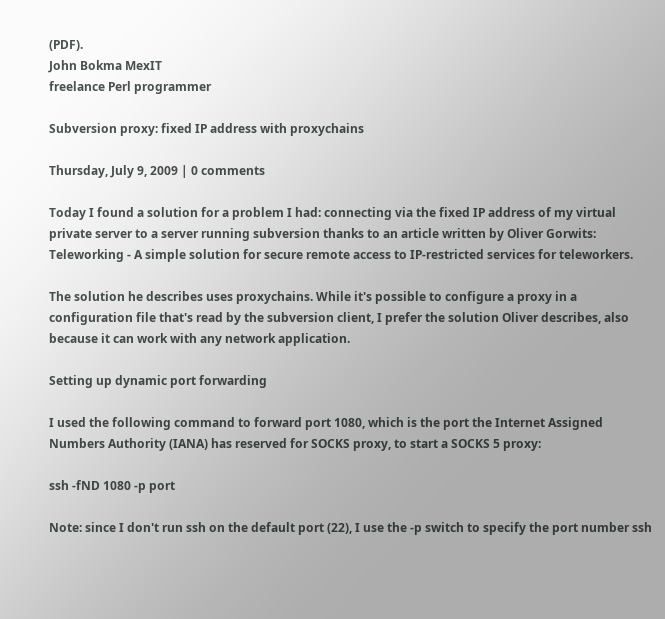(PDF).
John Bokma MexIT
freelance Perl programmer

Subversion proxy: fixed IP address with proxychains

Thursday, July 9, 2009 | 0 comments

Today I found a solution for a problem I had: connecting via the fixed IP address of my virtual private server to a server running subversion thanks to an article written by Oliver Gorwits: Teleworking - A simple solution for secure remote access to IP-restricted services for teleworkers.

The solution he describes uses proxychains. While it's possible to configure a proxy in a configuration file that's read by the subversion client, I prefer the solution Oliver describes, also because it can work with any network application.

Setting up dynamic port forwarding

I used the following command to forward port 1080, which is the port the Internet Assigned Numbers Authority (IANA) has reserved for SOCKS proxy, to start a SOCKS 5 proxy:

ssh -fND 1080 -p port

Note: since I don't run ssh on the default port (22), I use the -p switch to specify the port number ssh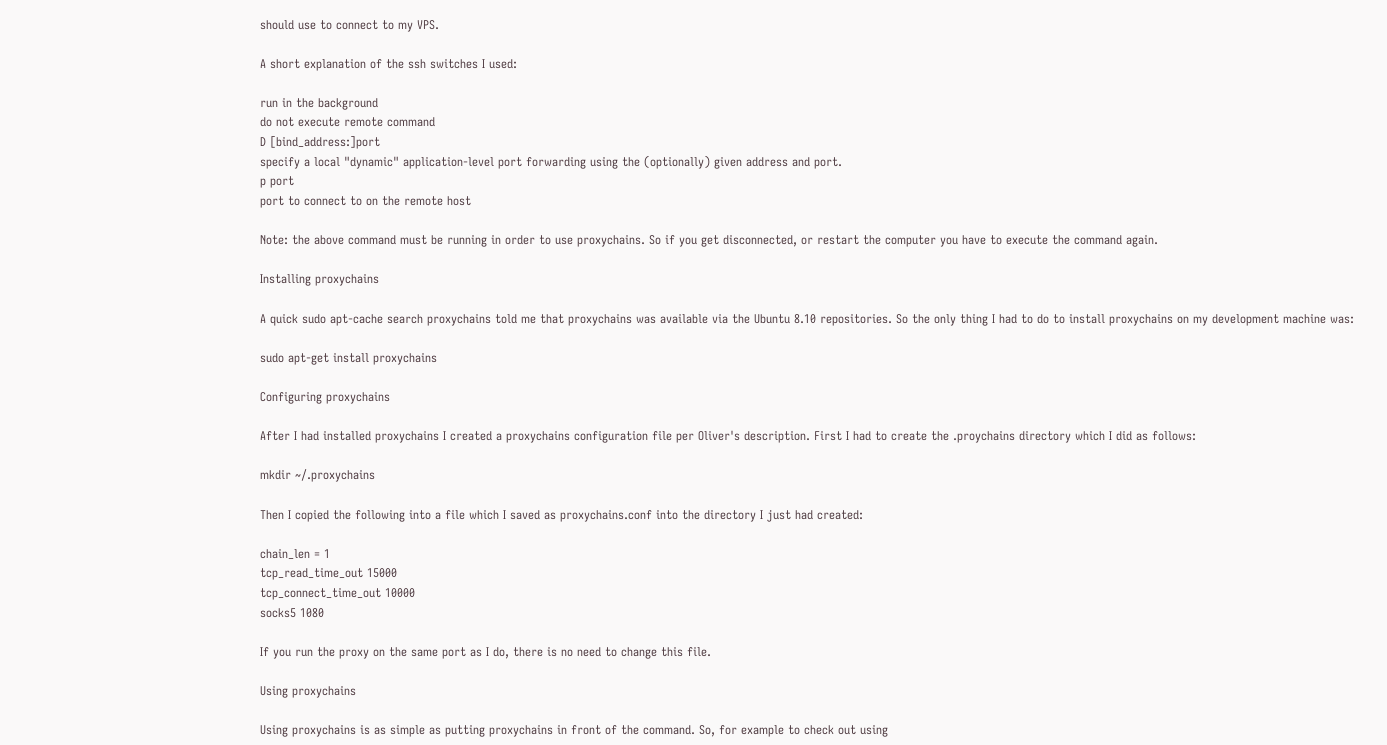should use to connect to my VPS.

A short explanation of the ssh switches I used:

run in the background
do not execute remote command
D [bind_address:]port
specify a local "dynamic" application-level port forwarding using the (optionally) given address and port.
p port
port to connect to on the remote host

Note: the above command must be running in order to use proxychains. So if you get disconnected, or restart the computer you have to execute the command again.

Installing proxychains

A quick sudo apt-cache search proxychains told me that proxychains was available via the Ubuntu 8.10 repositories. So the only thing I had to do to install proxychains on my development machine was:

sudo apt-get install proxychains

Configuring proxychains

After I had installed proxychains I created a proxychains configuration file per Oliver's description. First I had to create the .proychains directory which I did as follows:

mkdir ~/.proxychains

Then I copied the following into a file which I saved as proxychains.conf into the directory I just had created:

chain_len = 1
tcp_read_time_out 15000
tcp_connect_time_out 10000
socks5 1080

If you run the proxy on the same port as I do, there is no need to change this file.

Using proxychains

Using proxychains is as simple as putting proxychains in front of the command. So, for example to check out using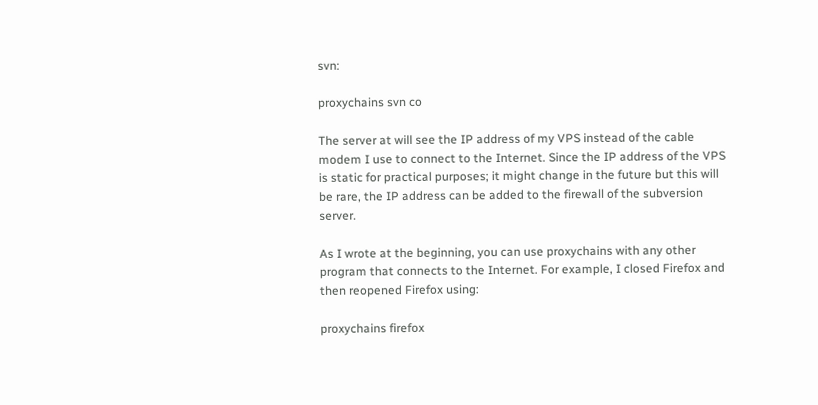svn:

proxychains svn co

The server at will see the IP address of my VPS instead of the cable modem I use to connect to the Internet. Since the IP address of the VPS is static for practical purposes; it might change in the future but this will be rare, the IP address can be added to the firewall of the subversion server.

As I wrote at the beginning, you can use proxychains with any other program that connects to the Internet. For example, I closed Firefox and then reopened Firefox using:

proxychains firefox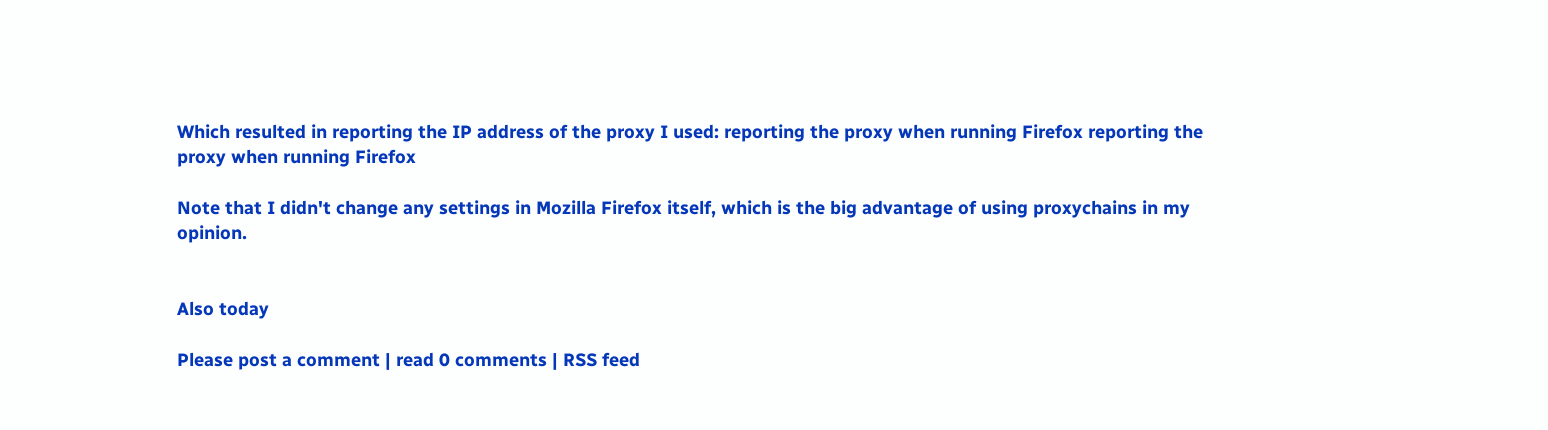Which resulted in reporting the IP address of the proxy I used: reporting the proxy when running Firefox reporting the proxy when running Firefox

Note that I didn't change any settings in Mozilla Firefox itself, which is the big advantage of using proxychains in my opinion.


Also today

Please post a comment | read 0 comments | RSS feed